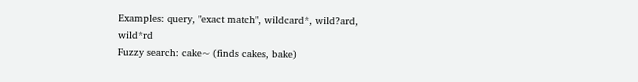Examples: query, "exact match", wildcard*, wild?ard, wild*rd
Fuzzy search: cake~ (finds cakes, bake)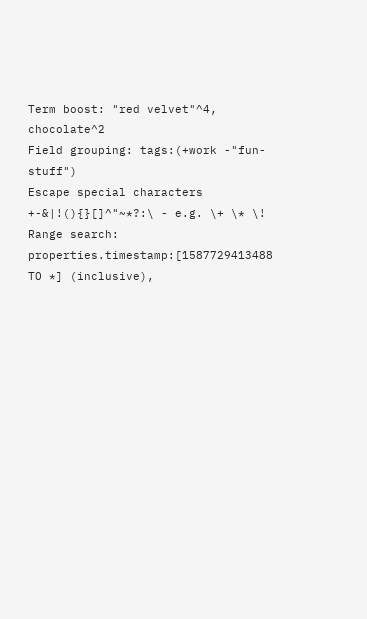Term boost: "red velvet"^4, chocolate^2
Field grouping: tags:(+work -"fun-stuff")
Escape special characters +-&|!(){}[]^"~*?:\ - e.g. \+ \* \!
Range search: properties.timestamp:[1587729413488 TO *] (inclusive),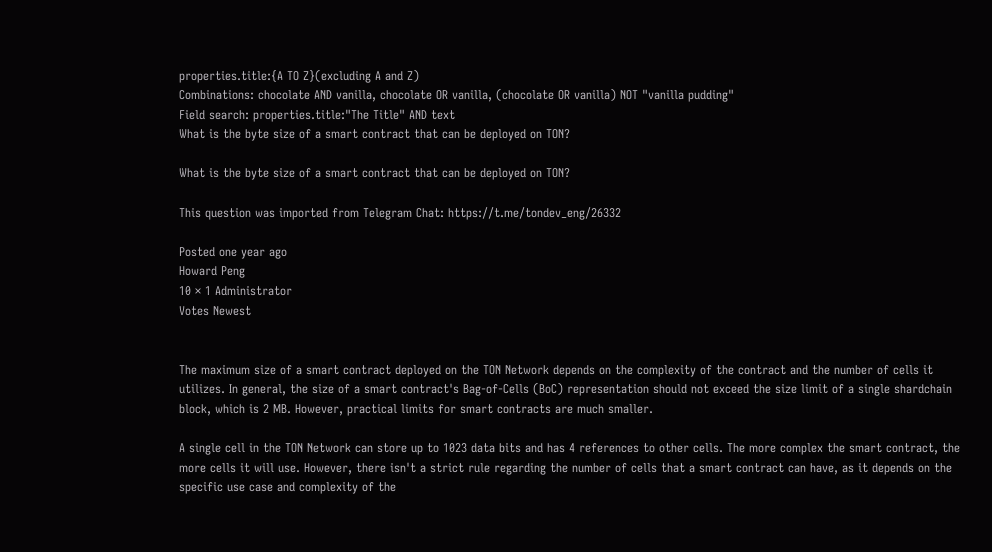properties.title:{A TO Z}(excluding A and Z)
Combinations: chocolate AND vanilla, chocolate OR vanilla, (chocolate OR vanilla) NOT "vanilla pudding"
Field search: properties.title:"The Title" AND text
What is the byte size of a smart contract that can be deployed on TON?

What is the byte size of a smart contract that can be deployed on TON?

This question was imported from Telegram Chat: https://t.me/tondev_eng/26332

Posted one year ago
Howard Peng
10 × 1 Administrator
Votes Newest


The maximum size of a smart contract deployed on the TON Network depends on the complexity of the contract and the number of cells it utilizes. In general, the size of a smart contract's Bag-of-Cells (BoC) representation should not exceed the size limit of a single shardchain block, which is 2 MB. However, practical limits for smart contracts are much smaller.

A single cell in the TON Network can store up to 1023 data bits and has 4 references to other cells. The more complex the smart contract, the more cells it will use. However, there isn't a strict rule regarding the number of cells that a smart contract can have, as it depends on the specific use case and complexity of the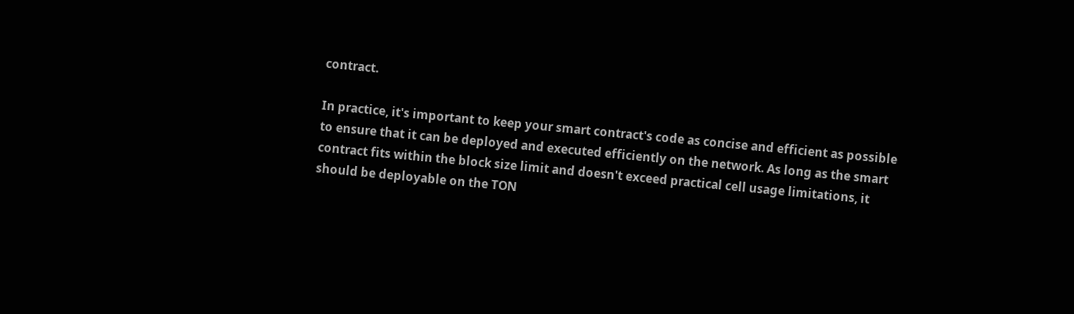contract.

In practice, it's important to keep your smart contract's code as concise and efficient as possible to ensure that it can be deployed and executed efficiently on the network. As long as the smart contract fits within the block size limit and doesn't exceed practical cell usage limitations, it should be deployable on the TON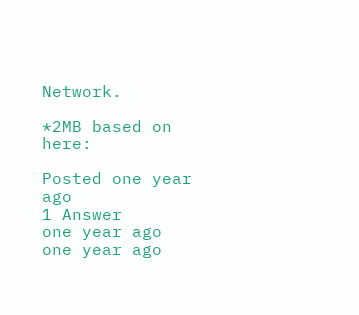Network.

*2MB based on here:

Posted one year ago
1 Answer
one year ago
one year ago